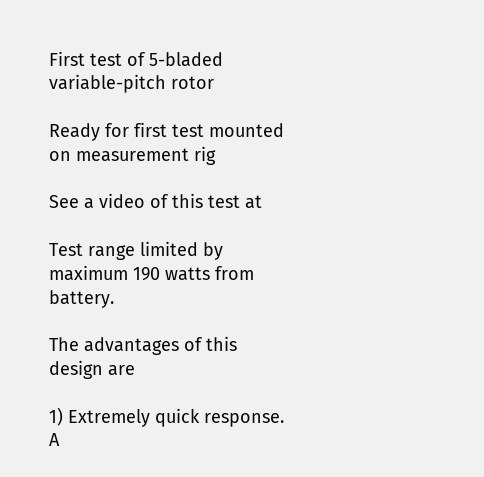First test of 5-bladed variable-pitch rotor

Ready for first test mounted on measurement rig

See a video of this test at

Test range limited by maximum 190 watts from battery.

The advantages of this design are

1) Extremely quick response. A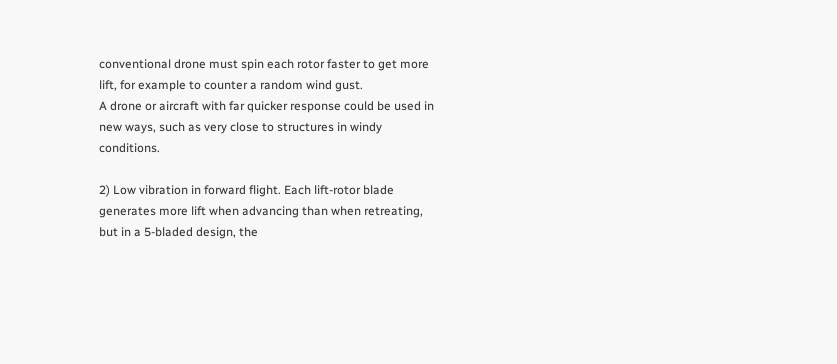conventional drone must spin each rotor faster to get more lift, for example to counter a random wind gust.
A drone or aircraft with far quicker response could be used in new ways, such as very close to structures in windy conditions.

2) Low vibration in forward flight. Each lift-rotor blade generates more lift when advancing than when retreating, but in a 5-bladed design, the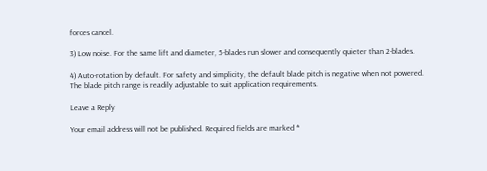forces cancel.

3) Low noise. For the same lift and diameter, 5-blades run slower and consequently quieter than 2-blades.

4) Auto-rotation by default. For safety and simplicity, the default blade pitch is negative when not powered. The blade pitch range is readily adjustable to suit application requirements.

Leave a Reply

Your email address will not be published. Required fields are marked *